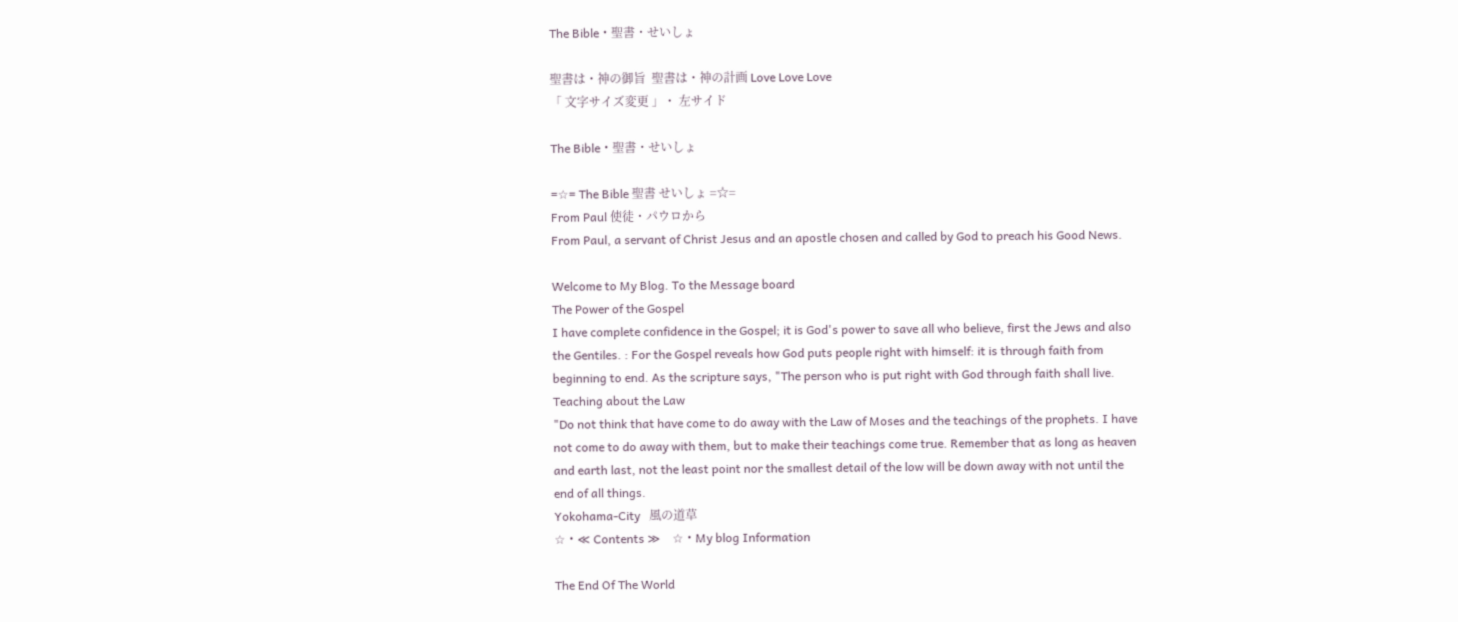The Bible・聖書・せいしょ

聖書は・神の御旨  聖書は・神の計画 Love Love Love
「 文字サイズ変更 」・ 左サイド

The Bible・聖書・せいしょ

=☆= The Bible 聖書 せいしょ =☆=
From Paul 使徒・パウロから
From Paul, a servant of Christ Jesus and an apostle chosen and called by God to preach his Good News.

Welcome to My Blog. To the Message board
The Power of the Gospel
I have complete confidence in the Gospel; it is God's power to save all who believe, first the Jews and also the Gentiles. : For the Gospel reveals how God puts people right with himself: it is through faith from beginning to end. As the scripture says, "The person who is put right with God through faith shall live.
Teaching about the Law
"Do not think that have come to do away with the Law of Moses and the teachings of the prophets. I have not come to do away with them, but to make their teachings come true. Remember that as long as heaven and earth last, not the least point nor the smallest detail of the low will be down away with not until the end of all things.
Yokohama-City   風の道草
☆・≪ Contents ≫    ☆・My blog Information

The End Of The World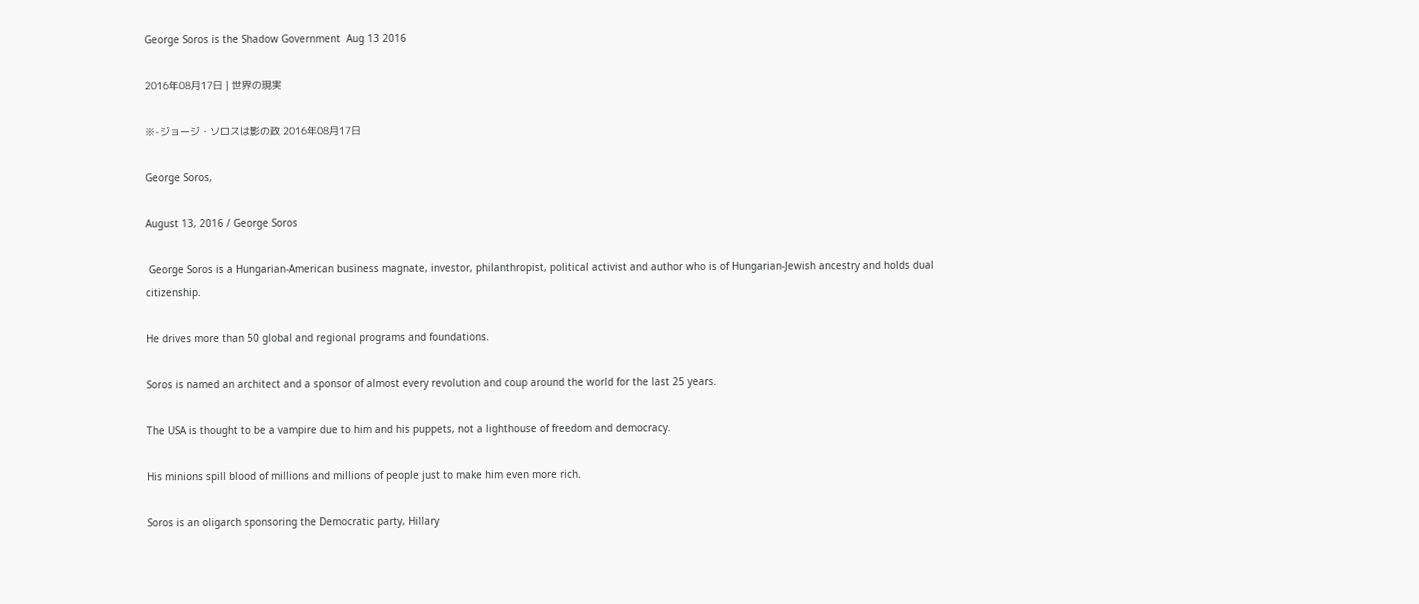George Soros is the Shadow Government  Aug 13 2016

2016年08月17日 | 世界の現実

※-ジョージ・ソロスは影の政 2016年08月17日

George Soros,

August 13, 2016 / George Soros

 George Soros is a Hungarian-American business magnate, investor, philanthropist, political activist and author who is of Hungarian-Jewish ancestry and holds dual citizenship.

He drives more than 50 global and regional programs and foundations.

Soros is named an architect and a sponsor of almost every revolution and coup around the world for the last 25 years.

The USA is thought to be a vampire due to him and his puppets, not a lighthouse of freedom and democracy.

His minions spill blood of millions and millions of people just to make him even more rich.

Soros is an oligarch sponsoring the Democratic party, Hillary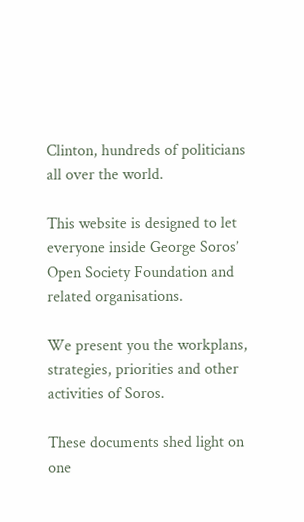Clinton, hundreds of politicians all over the world.

This website is designed to let everyone inside George Soros’ Open Society Foundation and related organisations.

We present you the workplans, strategies, priorities and other activities of Soros.

These documents shed light on one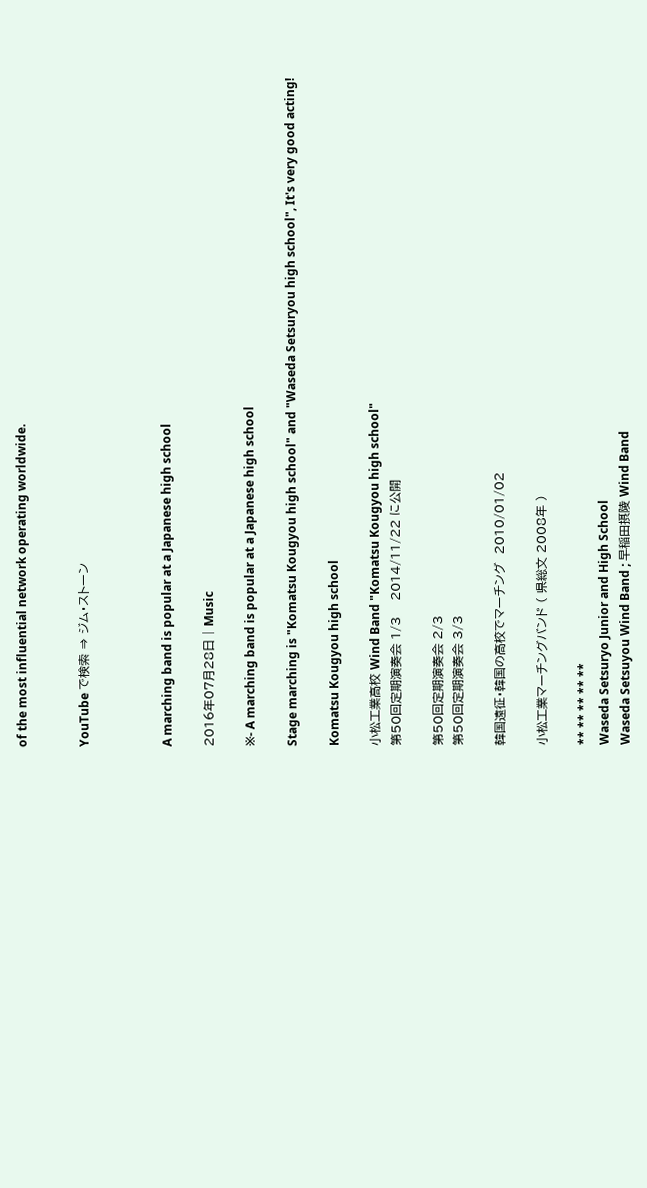of the most influential network operating worldwide.


YouTube で検索 ⇒ ジム・ストーン



A marching band is popular at a Japanese high school

2016年07月28日 | Music

※- A marching band is popular at a Japanese high school

Stage marching is "Komatsu Kougyou high school" and "Waseda Setsuryou high school", It's very good acting!

Komatsu Kougyou high school

小松工業高校 Wind Band "Komatsu Kougyou high school"
第50回定期演奏会 1/3    2014/11/22 に公開

第50回定期演奏会 2/3
第50回定期演奏会 3/3

韓国遠征・韓国の高校でマーチング  2010/01/02

小松工業マーチングバンド ( 県総文 2008年 )

** ** ** ** **
Waseda Setsuryo Junior and High School
Waseda Setsuyou Wind Band ; 早稲田摂陵 Wind Band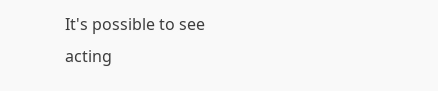It's possible to see acting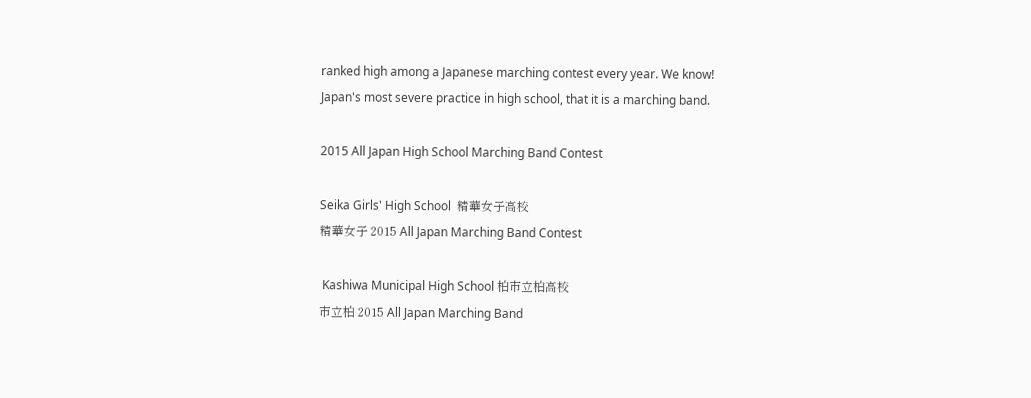ranked high among a Japanese marching contest every year. We know! Japan's most severe practice in high school, that it is a marching band.

2015 All Japan High School Marching Band Contest

Seika Girls' High School  精華女子高校
精華女子 2015 All Japan Marching Band Contest

 Kashiwa Municipal High School 柏市立柏高校
市立柏 2015 All Japan Marching Band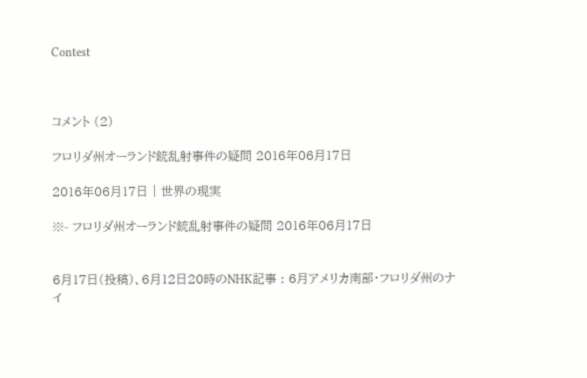Contest



コメント (2)

フロリダ州オーランド銃乱射事件の疑問 2016年06月17日

2016年06月17日 | 世界の現実

※- フロリダ州オーランド銃乱射事件の疑問 2016年06月17日


6月17日(投稿)、6月12日20時のNHK記事 : 6月アメリカ南部・フロリダ州のナイ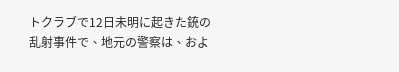トクラブで12日未明に起きた銃の乱射事件で、地元の警察は、およ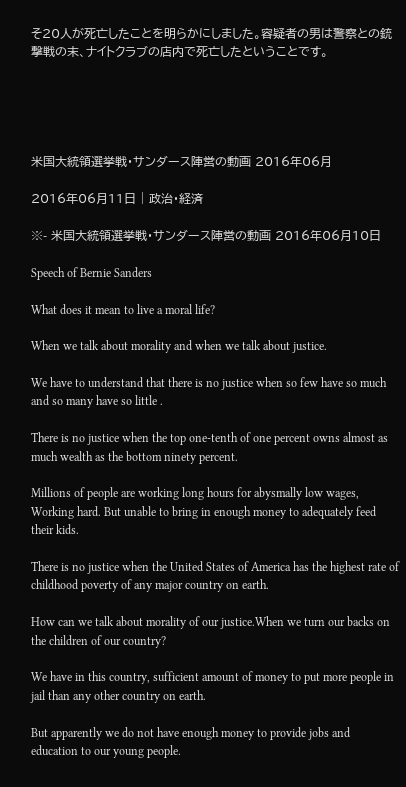そ20人が死亡したことを明らかにしました。容疑者の男は警察との銃撃戦の末、ナイトクラブの店内で死亡したということです。





米国大統領選挙戦・サンダース陣営の動画 2016年06月

2016年06月11日 | 政治・経済

※- 米国大統領選挙戦・サンダース陣営の動画 2016年06月10日

Speech of Bernie Sanders

What does it mean to live a moral life?

When we talk about morality and when we talk about justice.

We have to understand that there is no justice when so few have so much and so many have so little .

There is no justice when the top one-tenth of one percent owns almost as much wealth as the bottom ninety percent.

Millions of people are working long hours for abysmally low wages, Working hard. But unable to bring in enough money to adequately feed their kids.

There is no justice when the United States of America has the highest rate of childhood poverty of any major country on earth.

How can we talk about morality of our justice.When we turn our backs on the children of our country?

We have in this country, sufficient amount of money to put more people in jail than any other country on earth.

But apparently we do not have enough money to provide jobs and education to our young people.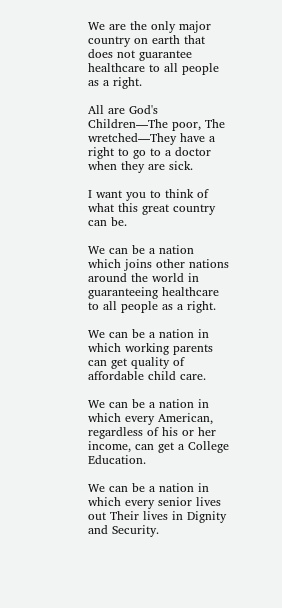We are the only major country on earth that does not guarantee healthcare to all people as a right.

All are God's Children—The poor, The wretched—They have a right to go to a doctor when they are sick.

I want you to think of what this great country can be.

We can be a nation which joins other nations around the world in guaranteeing healthcare to all people as a right.

We can be a nation in which working parents can get quality of affordable child care.

We can be a nation in which every American, regardless of his or her income, can get a College Education.

We can be a nation in which every senior lives out Their lives in Dignity and Security.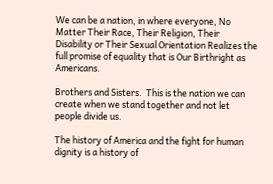We can be a nation, in where everyone, No Matter Their Race, Their Religion, Their Disability or Their Sexual Orientation Realizes the full promise of equality that is Our Birthright as Americans.

Brothers and Sisters.  This is the nation we can create when we stand together and not let people divide us.

The history of America and the fight for human dignity is a history of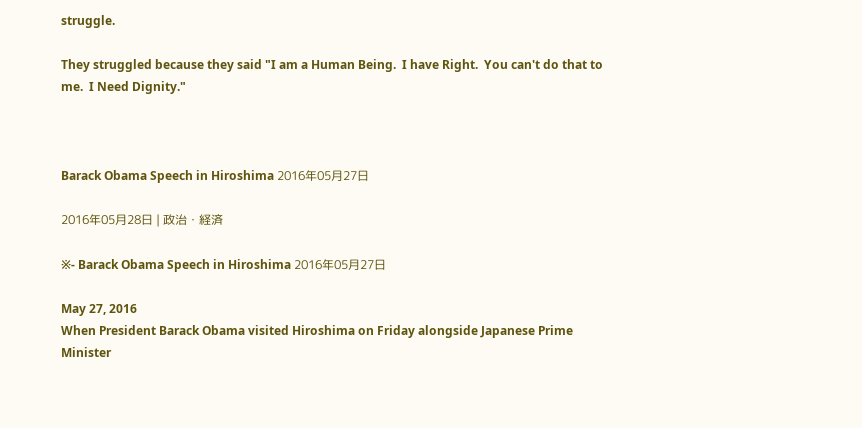struggle.

They struggled because they said "I am a Human Being.  I have Right.  You can't do that to me.  I Need Dignity."



Barack Obama Speech in Hiroshima 2016年05月27日

2016年05月28日 | 政治・経済

※- Barack Obama Speech in Hiroshima 2016年05月27日

May 27, 2016
When President Barack Obama visited Hiroshima on Friday alongside Japanese Prime Minister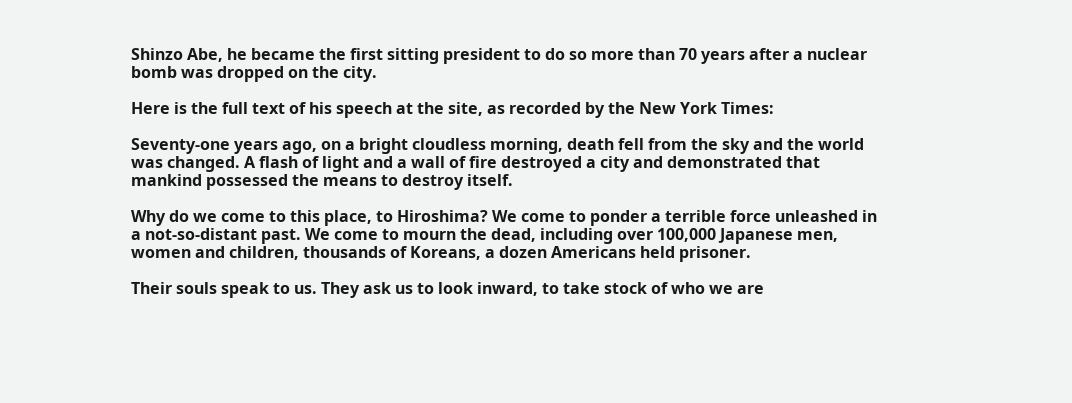Shinzo Abe, he became the first sitting president to do so more than 70 years after a nuclear bomb was dropped on the city.

Here is the full text of his speech at the site, as recorded by the New York Times:

Seventy-one years ago, on a bright cloudless morning, death fell from the sky and the world was changed. A flash of light and a wall of fire destroyed a city and demonstrated that mankind possessed the means to destroy itself.

Why do we come to this place, to Hiroshima? We come to ponder a terrible force unleashed in a not-so-distant past. We come to mourn the dead, including over 100,000 Japanese men, women and children, thousands of Koreans, a dozen Americans held prisoner.

Their souls speak to us. They ask us to look inward, to take stock of who we are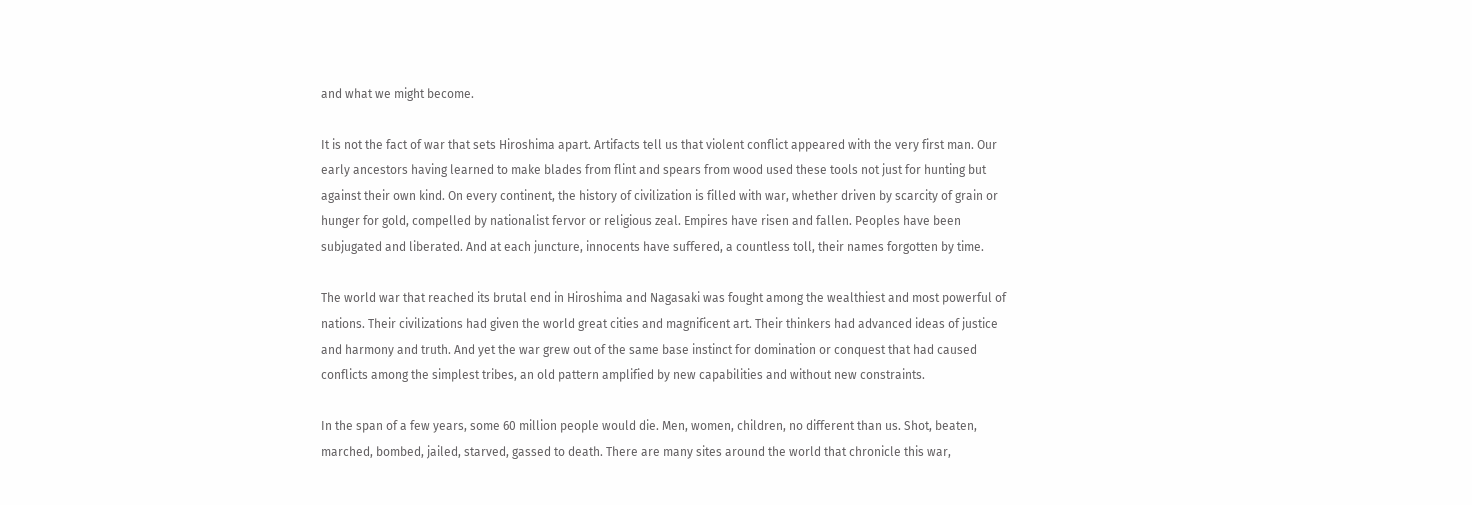and what we might become.

It is not the fact of war that sets Hiroshima apart. Artifacts tell us that violent conflict appeared with the very first man. Our early ancestors having learned to make blades from flint and spears from wood used these tools not just for hunting but against their own kind. On every continent, the history of civilization is filled with war, whether driven by scarcity of grain or hunger for gold, compelled by nationalist fervor or religious zeal. Empires have risen and fallen. Peoples have been subjugated and liberated. And at each juncture, innocents have suffered, a countless toll, their names forgotten by time.

The world war that reached its brutal end in Hiroshima and Nagasaki was fought among the wealthiest and most powerful of nations. Their civilizations had given the world great cities and magnificent art. Their thinkers had advanced ideas of justice and harmony and truth. And yet the war grew out of the same base instinct for domination or conquest that had caused conflicts among the simplest tribes, an old pattern amplified by new capabilities and without new constraints.

In the span of a few years, some 60 million people would die. Men, women, children, no different than us. Shot, beaten, marched, bombed, jailed, starved, gassed to death. There are many sites around the world that chronicle this war,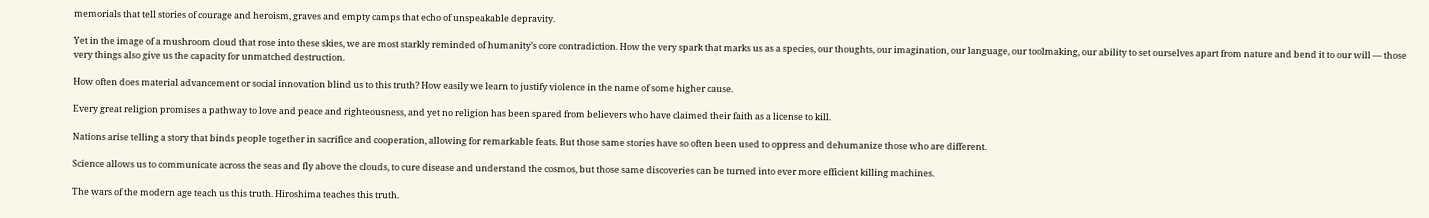memorials that tell stories of courage and heroism, graves and empty camps that echo of unspeakable depravity.

Yet in the image of a mushroom cloud that rose into these skies, we are most starkly reminded of humanity’s core contradiction. How the very spark that marks us as a species, our thoughts, our imagination, our language, our toolmaking, our ability to set ourselves apart from nature and bend it to our will — those very things also give us the capacity for unmatched destruction.

How often does material advancement or social innovation blind us to this truth? How easily we learn to justify violence in the name of some higher cause.

Every great religion promises a pathway to love and peace and righteousness, and yet no religion has been spared from believers who have claimed their faith as a license to kill.

Nations arise telling a story that binds people together in sacrifice and cooperation, allowing for remarkable feats. But those same stories have so often been used to oppress and dehumanize those who are different.

Science allows us to communicate across the seas and fly above the clouds, to cure disease and understand the cosmos, but those same discoveries can be turned into ever more efficient killing machines.

The wars of the modern age teach us this truth. Hiroshima teaches this truth.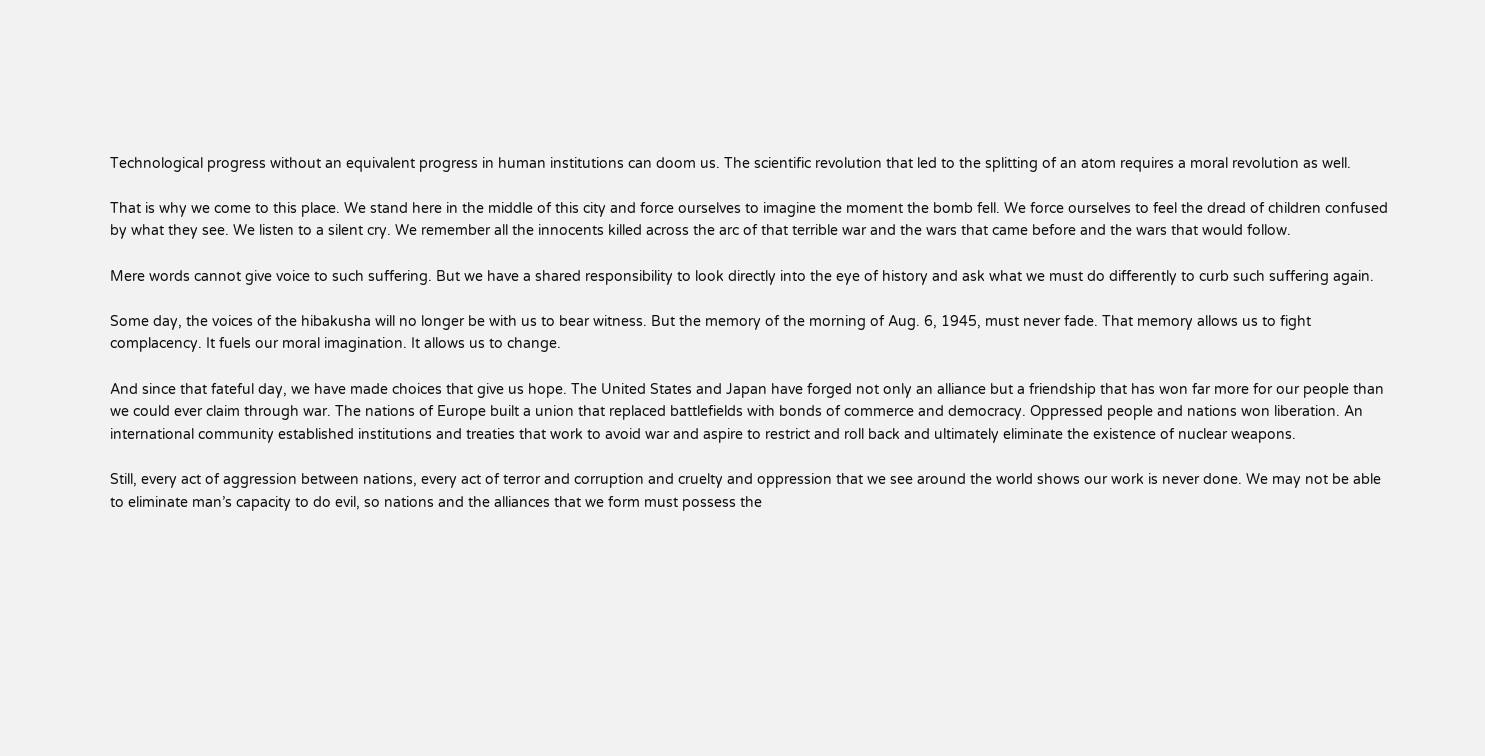Technological progress without an equivalent progress in human institutions can doom us. The scientific revolution that led to the splitting of an atom requires a moral revolution as well.

That is why we come to this place. We stand here in the middle of this city and force ourselves to imagine the moment the bomb fell. We force ourselves to feel the dread of children confused by what they see. We listen to a silent cry. We remember all the innocents killed across the arc of that terrible war and the wars that came before and the wars that would follow.

Mere words cannot give voice to such suffering. But we have a shared responsibility to look directly into the eye of history and ask what we must do differently to curb such suffering again.

Some day, the voices of the hibakusha will no longer be with us to bear witness. But the memory of the morning of Aug. 6, 1945, must never fade. That memory allows us to fight complacency. It fuels our moral imagination. It allows us to change.

And since that fateful day, we have made choices that give us hope. The United States and Japan have forged not only an alliance but a friendship that has won far more for our people than we could ever claim through war. The nations of Europe built a union that replaced battlefields with bonds of commerce and democracy. Oppressed people and nations won liberation. An international community established institutions and treaties that work to avoid war and aspire to restrict and roll back and ultimately eliminate the existence of nuclear weapons.

Still, every act of aggression between nations, every act of terror and corruption and cruelty and oppression that we see around the world shows our work is never done. We may not be able to eliminate man’s capacity to do evil, so nations and the alliances that we form must possess the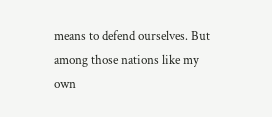means to defend ourselves. But among those nations like my own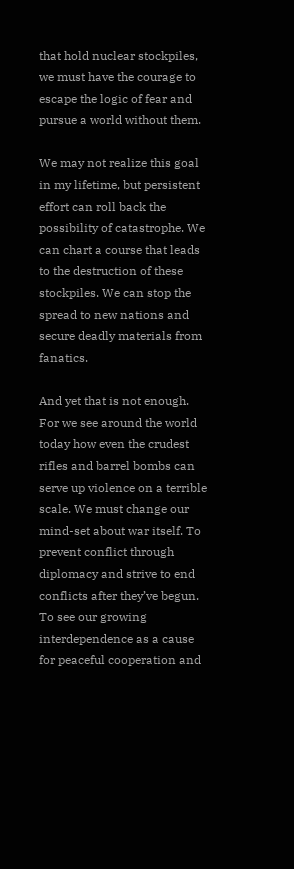that hold nuclear stockpiles, we must have the courage to escape the logic of fear and pursue a world without them.

We may not realize this goal in my lifetime, but persistent effort can roll back the possibility of catastrophe. We can chart a course that leads to the destruction of these stockpiles. We can stop the spread to new nations and secure deadly materials from fanatics.

And yet that is not enough. For we see around the world today how even the crudest rifles and barrel bombs can serve up violence on a terrible scale. We must change our mind-set about war itself. To prevent conflict through diplomacy and strive to end conflicts after they’ve begun. To see our growing interdependence as a cause for peaceful cooperation and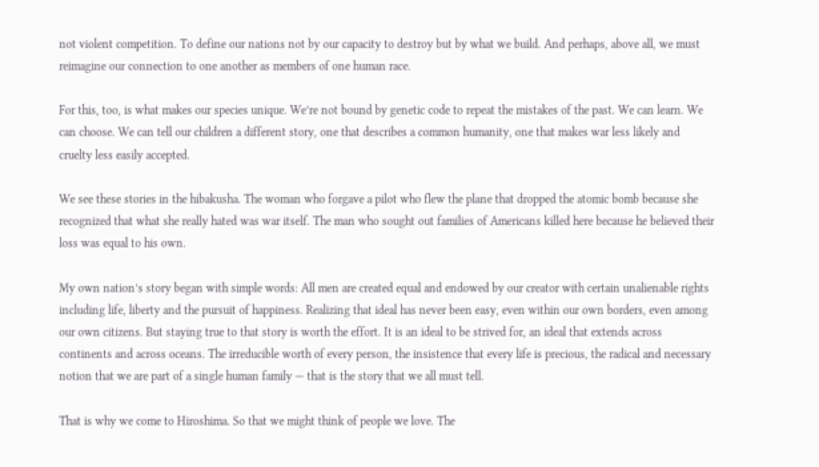not violent competition. To define our nations not by our capacity to destroy but by what we build. And perhaps, above all, we must reimagine our connection to one another as members of one human race.

For this, too, is what makes our species unique. We’re not bound by genetic code to repeat the mistakes of the past. We can learn. We can choose. We can tell our children a different story, one that describes a common humanity, one that makes war less likely and cruelty less easily accepted.

We see these stories in the hibakusha. The woman who forgave a pilot who flew the plane that dropped the atomic bomb because she recognized that what she really hated was war itself. The man who sought out families of Americans killed here because he believed their loss was equal to his own.

My own nation’s story began with simple words: All men are created equal and endowed by our creator with certain unalienable rights including life, liberty and the pursuit of happiness. Realizing that ideal has never been easy, even within our own borders, even among our own citizens. But staying true to that story is worth the effort. It is an ideal to be strived for, an ideal that extends across continents and across oceans. The irreducible worth of every person, the insistence that every life is precious, the radical and necessary notion that we are part of a single human family — that is the story that we all must tell.

That is why we come to Hiroshima. So that we might think of people we love. The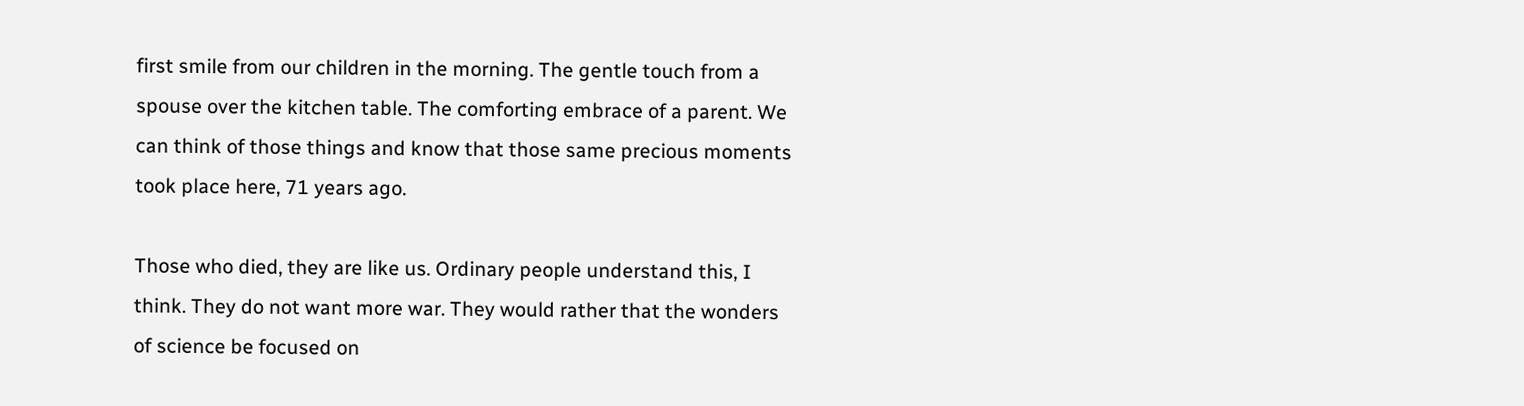first smile from our children in the morning. The gentle touch from a spouse over the kitchen table. The comforting embrace of a parent. We can think of those things and know that those same precious moments took place here, 71 years ago.

Those who died, they are like us. Ordinary people understand this, I think. They do not want more war. They would rather that the wonders of science be focused on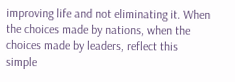improving life and not eliminating it. When the choices made by nations, when the choices made by leaders, reflect this simple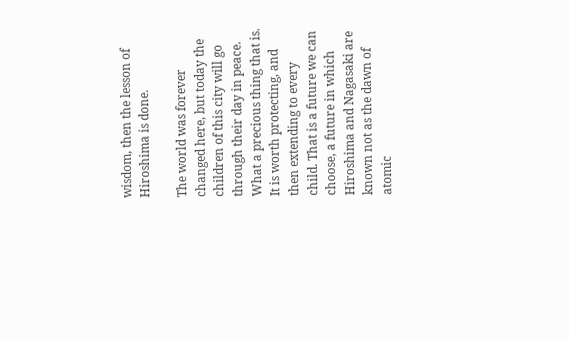wisdom, then the lesson of Hiroshima is done.

The world was forever changed here, but today the children of this city will go through their day in peace. What a precious thing that is. It is worth protecting, and then extending to every child. That is a future we can choose, a future in which Hiroshima and Nagasaki are known not as the dawn of atomic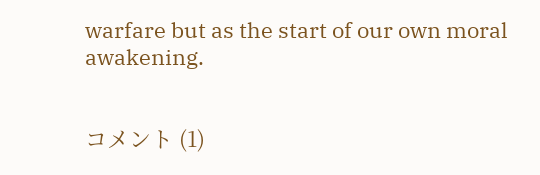warfare but as the start of our own moral awakening.


コメント (1)